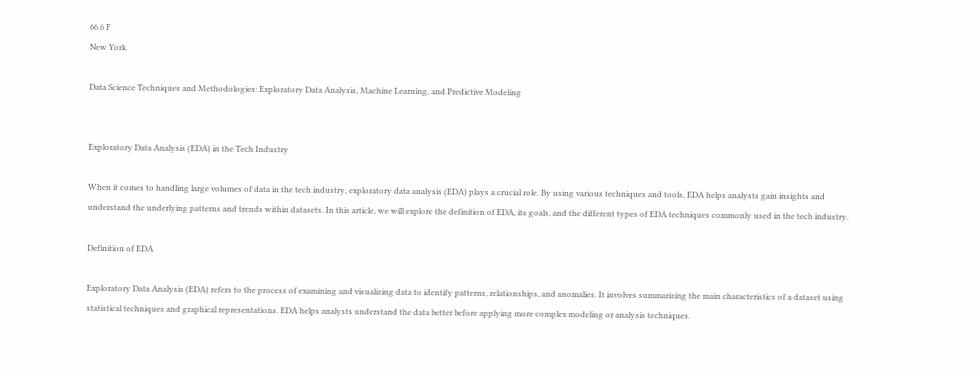66.6 F
New York

Data Science Techniques and Methodologies: Exploratory Data Analysis, Machine Learning, and Predictive Modeling


Exploratory Data Analysis (EDA) in the Tech Industry

When it comes to handling large volumes of data in the tech industry, exploratory data analysis (EDA) plays a crucial role. By using various techniques and tools, EDA helps analysts gain insights and understand the underlying patterns and trends within datasets. In this article, we will explore the definition of EDA, its goals, and the different types of EDA techniques commonly used in the tech industry.

Definition of EDA

Exploratory Data Analysis (EDA) refers to the process of examining and visualizing data to identify patterns, relationships, and anomalies. It involves summarizing the main characteristics of a dataset using statistical techniques and graphical representations. EDA helps analysts understand the data better before applying more complex modeling or analysis techniques.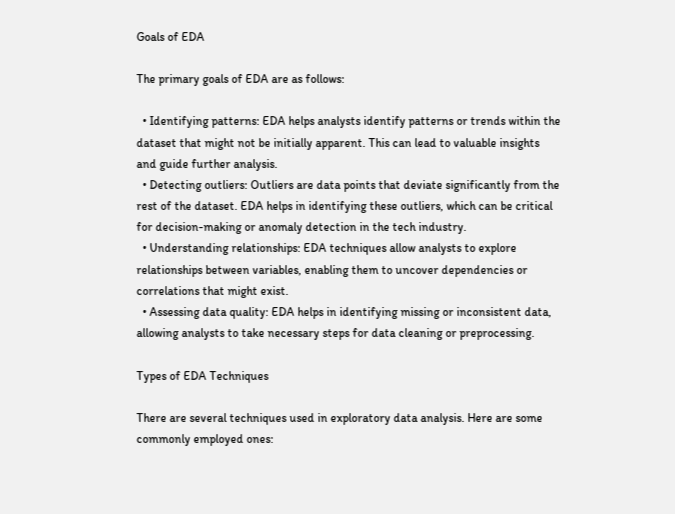Goals of EDA

The primary goals of EDA are as follows:

  • Identifying patterns: EDA helps analysts identify patterns or trends within the dataset that might not be initially apparent. This can lead to valuable insights and guide further analysis.
  • Detecting outliers: Outliers are data points that deviate significantly from the rest of the dataset. EDA helps in identifying these outliers, which can be critical for decision-making or anomaly detection in the tech industry.
  • Understanding relationships: EDA techniques allow analysts to explore relationships between variables, enabling them to uncover dependencies or correlations that might exist.
  • Assessing data quality: EDA helps in identifying missing or inconsistent data, allowing analysts to take necessary steps for data cleaning or preprocessing.

Types of EDA Techniques

There are several techniques used in exploratory data analysis. Here are some commonly employed ones: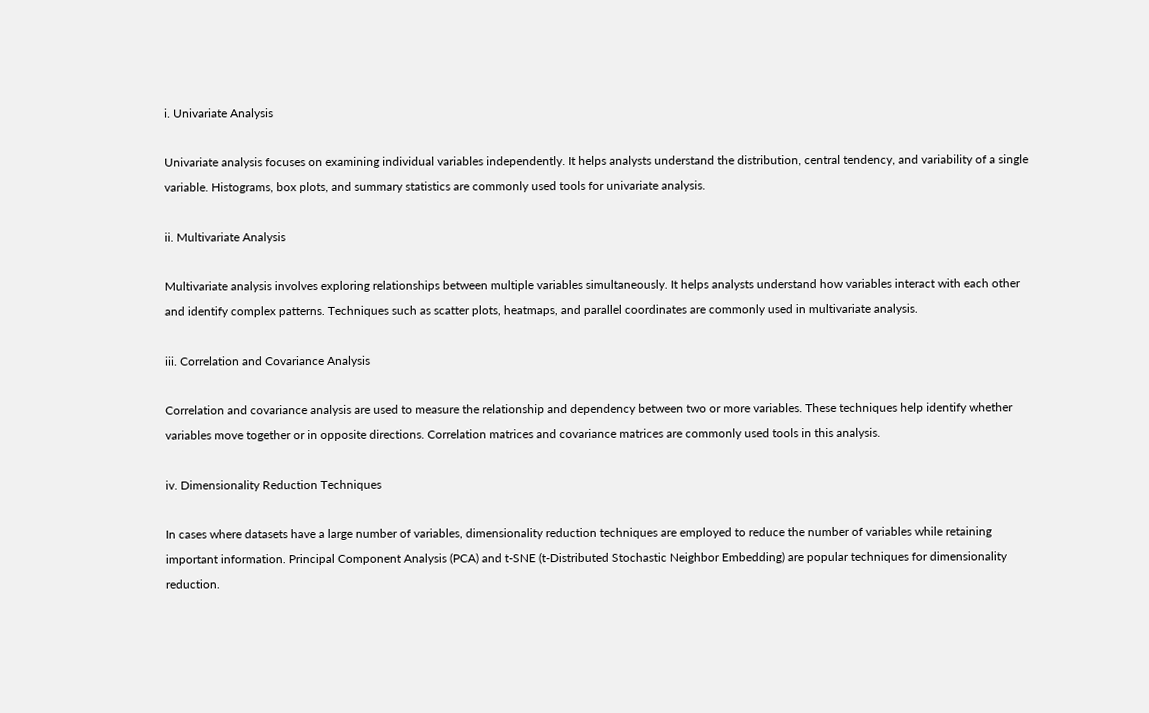i. Univariate Analysis

Univariate analysis focuses on examining individual variables independently. It helps analysts understand the distribution, central tendency, and variability of a single variable. Histograms, box plots, and summary statistics are commonly used tools for univariate analysis.

ii. Multivariate Analysis

Multivariate analysis involves exploring relationships between multiple variables simultaneously. It helps analysts understand how variables interact with each other and identify complex patterns. Techniques such as scatter plots, heatmaps, and parallel coordinates are commonly used in multivariate analysis.

iii. Correlation and Covariance Analysis

Correlation and covariance analysis are used to measure the relationship and dependency between two or more variables. These techniques help identify whether variables move together or in opposite directions. Correlation matrices and covariance matrices are commonly used tools in this analysis.

iv. Dimensionality Reduction Techniques

In cases where datasets have a large number of variables, dimensionality reduction techniques are employed to reduce the number of variables while retaining important information. Principal Component Analysis (PCA) and t-SNE (t-Distributed Stochastic Neighbor Embedding) are popular techniques for dimensionality reduction.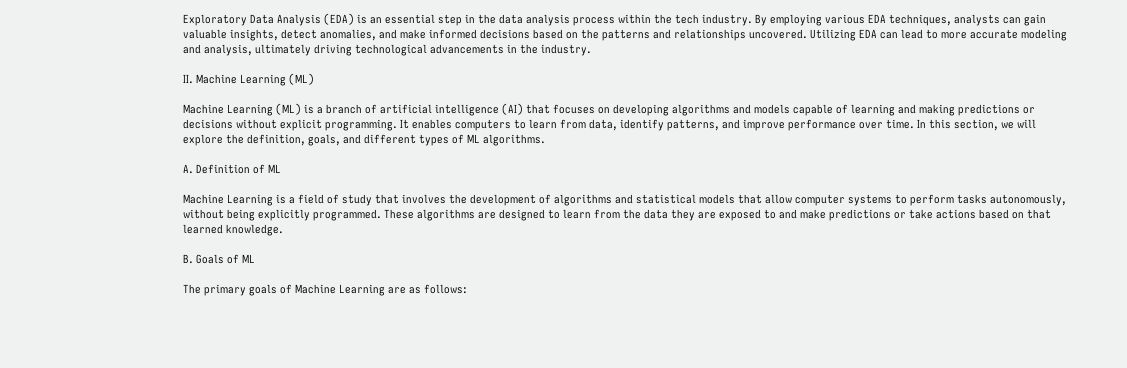Exploratory Data Analysis (EDA) is an essential step in the data analysis process within the tech industry. By employing various EDA techniques, analysts can gain valuable insights, detect anomalies, and make informed decisions based on the patterns and relationships uncovered. Utilizing EDA can lead to more accurate modeling and analysis, ultimately driving technological advancements in the industry.

II. Machine Learning (ML)

Machine Learning (ML) is a branch of artificial intelligence (AI) that focuses on developing algorithms and models capable of learning and making predictions or decisions without explicit programming. It enables computers to learn from data, identify patterns, and improve performance over time. In this section, we will explore the definition, goals, and different types of ML algorithms.

A. Definition of ML

Machine Learning is a field of study that involves the development of algorithms and statistical models that allow computer systems to perform tasks autonomously, without being explicitly programmed. These algorithms are designed to learn from the data they are exposed to and make predictions or take actions based on that learned knowledge.

B. Goals of ML

The primary goals of Machine Learning are as follows: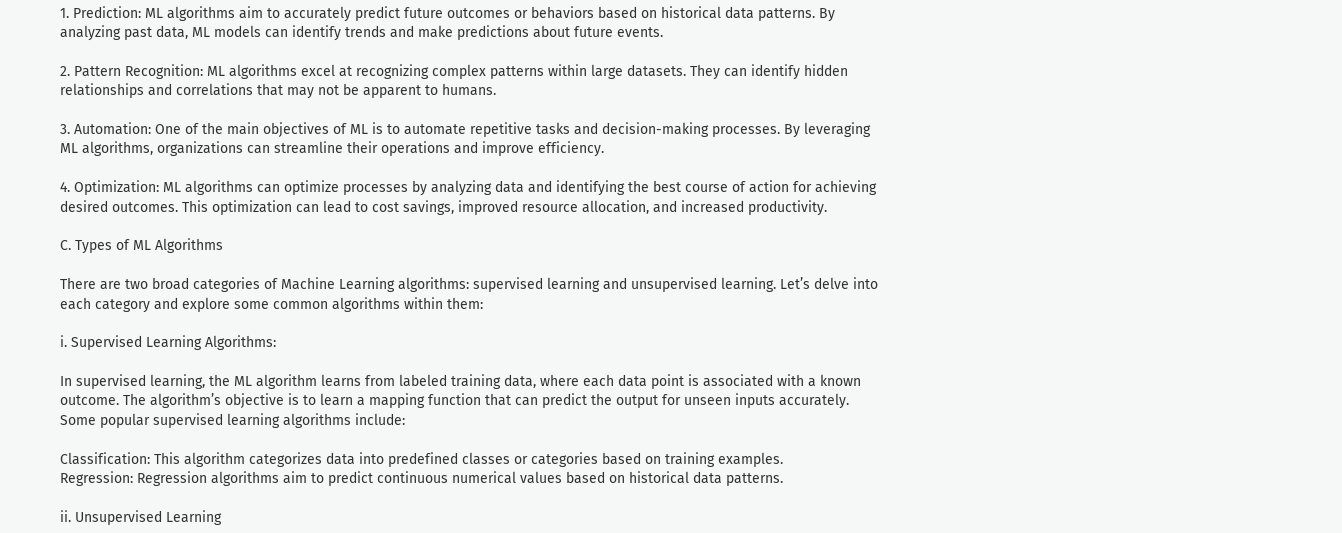1. Prediction: ML algorithms aim to accurately predict future outcomes or behaviors based on historical data patterns. By analyzing past data, ML models can identify trends and make predictions about future events.

2. Pattern Recognition: ML algorithms excel at recognizing complex patterns within large datasets. They can identify hidden relationships and correlations that may not be apparent to humans.

3. Automation: One of the main objectives of ML is to automate repetitive tasks and decision-making processes. By leveraging ML algorithms, organizations can streamline their operations and improve efficiency.

4. Optimization: ML algorithms can optimize processes by analyzing data and identifying the best course of action for achieving desired outcomes. This optimization can lead to cost savings, improved resource allocation, and increased productivity.

C. Types of ML Algorithms

There are two broad categories of Machine Learning algorithms: supervised learning and unsupervised learning. Let’s delve into each category and explore some common algorithms within them:

i. Supervised Learning Algorithms:

In supervised learning, the ML algorithm learns from labeled training data, where each data point is associated with a known outcome. The algorithm’s objective is to learn a mapping function that can predict the output for unseen inputs accurately. Some popular supervised learning algorithms include:

Classification: This algorithm categorizes data into predefined classes or categories based on training examples.
Regression: Regression algorithms aim to predict continuous numerical values based on historical data patterns.

ii. Unsupervised Learning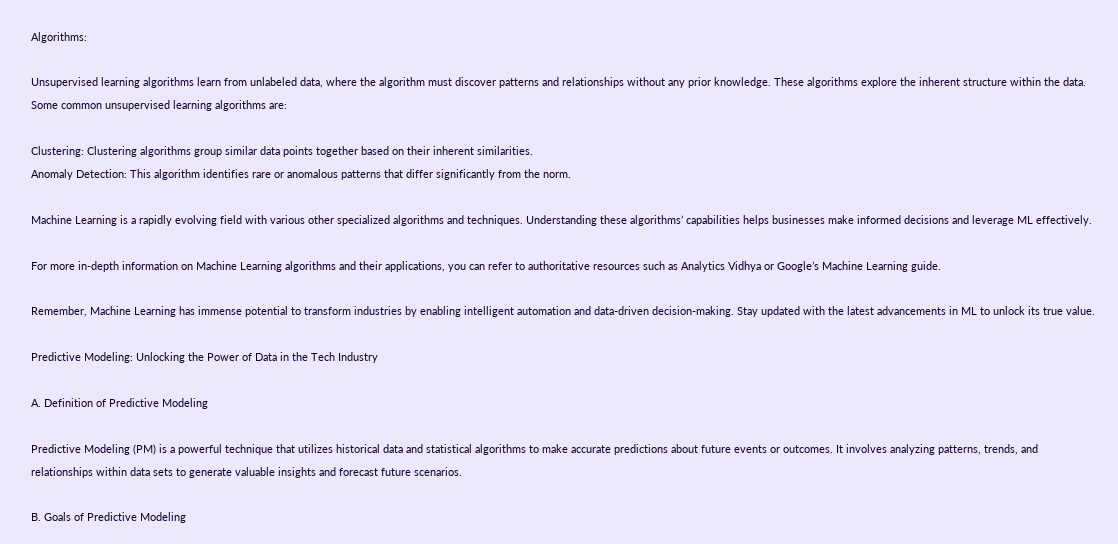Algorithms:

Unsupervised learning algorithms learn from unlabeled data, where the algorithm must discover patterns and relationships without any prior knowledge. These algorithms explore the inherent structure within the data. Some common unsupervised learning algorithms are:

Clustering: Clustering algorithms group similar data points together based on their inherent similarities.
Anomaly Detection: This algorithm identifies rare or anomalous patterns that differ significantly from the norm.

Machine Learning is a rapidly evolving field with various other specialized algorithms and techniques. Understanding these algorithms’ capabilities helps businesses make informed decisions and leverage ML effectively.

For more in-depth information on Machine Learning algorithms and their applications, you can refer to authoritative resources such as Analytics Vidhya or Google’s Machine Learning guide.

Remember, Machine Learning has immense potential to transform industries by enabling intelligent automation and data-driven decision-making. Stay updated with the latest advancements in ML to unlock its true value.

Predictive Modeling: Unlocking the Power of Data in the Tech Industry

A. Definition of Predictive Modeling

Predictive Modeling (PM) is a powerful technique that utilizes historical data and statistical algorithms to make accurate predictions about future events or outcomes. It involves analyzing patterns, trends, and relationships within data sets to generate valuable insights and forecast future scenarios.

B. Goals of Predictive Modeling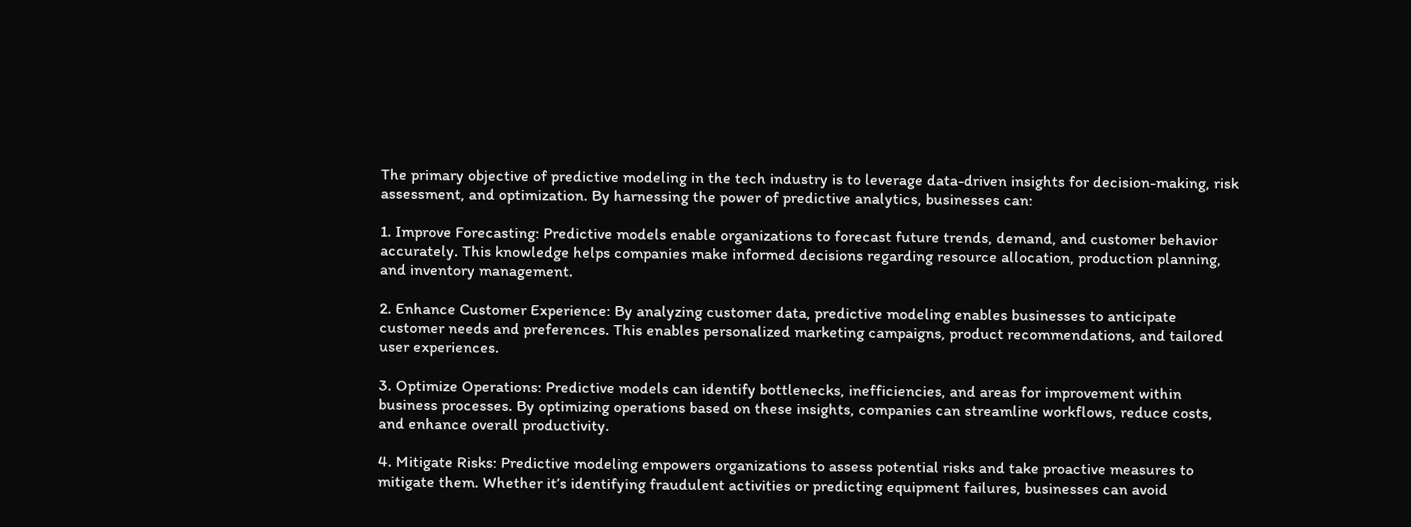The primary objective of predictive modeling in the tech industry is to leverage data-driven insights for decision-making, risk assessment, and optimization. By harnessing the power of predictive analytics, businesses can:

1. Improve Forecasting: Predictive models enable organizations to forecast future trends, demand, and customer behavior accurately. This knowledge helps companies make informed decisions regarding resource allocation, production planning, and inventory management.

2. Enhance Customer Experience: By analyzing customer data, predictive modeling enables businesses to anticipate customer needs and preferences. This enables personalized marketing campaigns, product recommendations, and tailored user experiences.

3. Optimize Operations: Predictive models can identify bottlenecks, inefficiencies, and areas for improvement within business processes. By optimizing operations based on these insights, companies can streamline workflows, reduce costs, and enhance overall productivity.

4. Mitigate Risks: Predictive modeling empowers organizations to assess potential risks and take proactive measures to mitigate them. Whether it’s identifying fraudulent activities or predicting equipment failures, businesses can avoid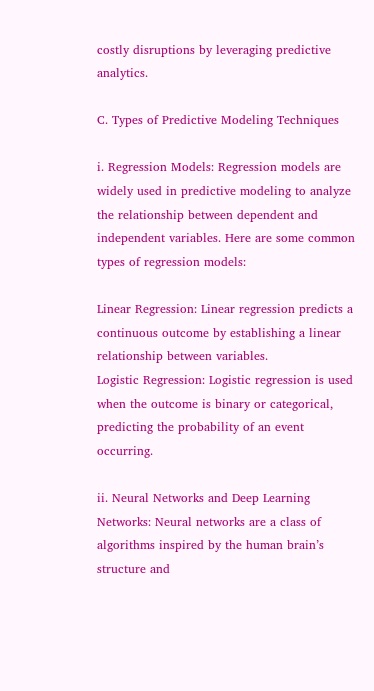costly disruptions by leveraging predictive analytics.

C. Types of Predictive Modeling Techniques

i. Regression Models: Regression models are widely used in predictive modeling to analyze the relationship between dependent and independent variables. Here are some common types of regression models:

Linear Regression: Linear regression predicts a continuous outcome by establishing a linear relationship between variables.
Logistic Regression: Logistic regression is used when the outcome is binary or categorical, predicting the probability of an event occurring.

ii. Neural Networks and Deep Learning Networks: Neural networks are a class of algorithms inspired by the human brain’s structure and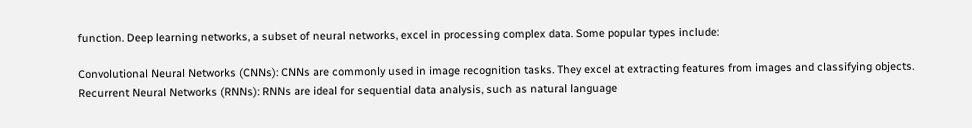function. Deep learning networks, a subset of neural networks, excel in processing complex data. Some popular types include:

Convolutional Neural Networks (CNNs): CNNs are commonly used in image recognition tasks. They excel at extracting features from images and classifying objects.
Recurrent Neural Networks (RNNs): RNNs are ideal for sequential data analysis, such as natural language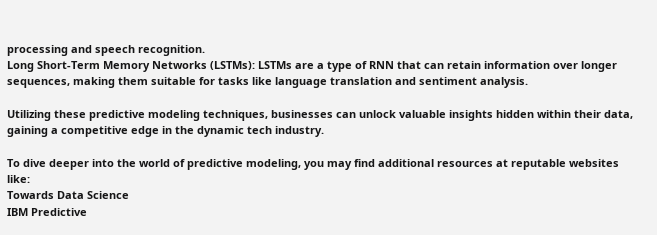processing and speech recognition.
Long Short-Term Memory Networks (LSTMs): LSTMs are a type of RNN that can retain information over longer sequences, making them suitable for tasks like language translation and sentiment analysis.

Utilizing these predictive modeling techniques, businesses can unlock valuable insights hidden within their data, gaining a competitive edge in the dynamic tech industry.

To dive deeper into the world of predictive modeling, you may find additional resources at reputable websites like:
Towards Data Science
IBM Predictive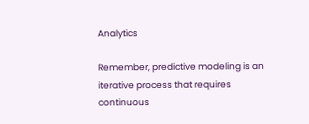Analytics

Remember, predictive modeling is an iterative process that requires continuous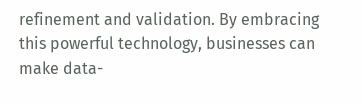refinement and validation. By embracing this powerful technology, businesses can make data-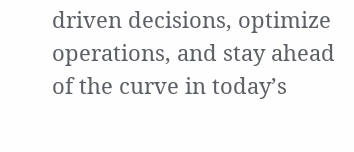driven decisions, optimize operations, and stay ahead of the curve in today’s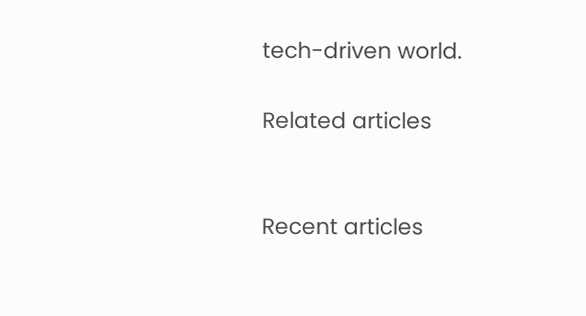tech-driven world.

Related articles


Recent articles